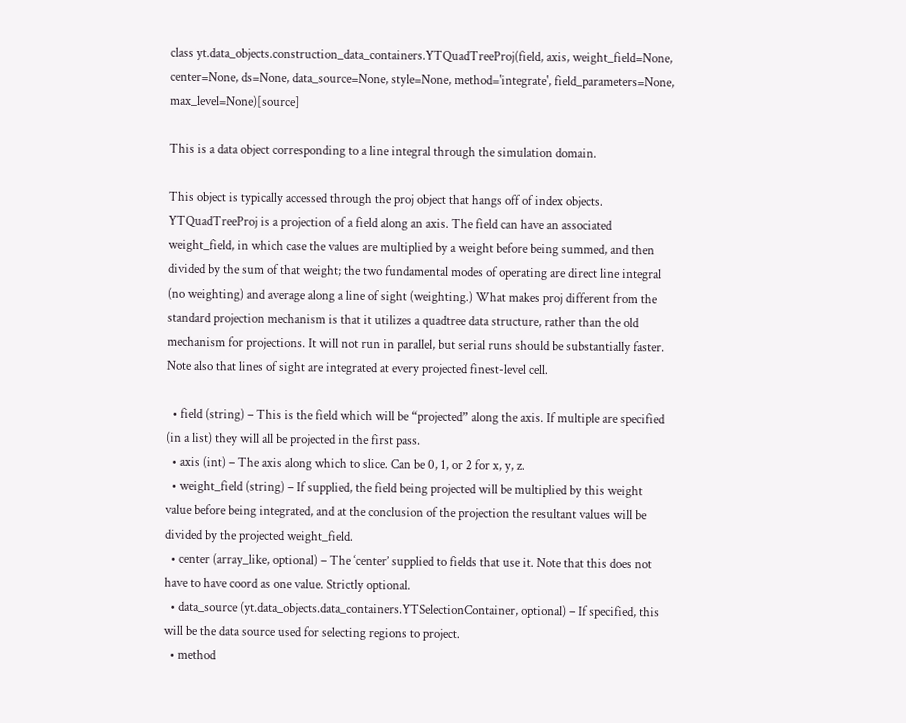class yt.data_objects.construction_data_containers.YTQuadTreeProj(field, axis, weight_field=None, center=None, ds=None, data_source=None, style=None, method='integrate', field_parameters=None, max_level=None)[source]

This is a data object corresponding to a line integral through the simulation domain.

This object is typically accessed through the proj object that hangs off of index objects. YTQuadTreeProj is a projection of a field along an axis. The field can have an associated weight_field, in which case the values are multiplied by a weight before being summed, and then divided by the sum of that weight; the two fundamental modes of operating are direct line integral (no weighting) and average along a line of sight (weighting.) What makes proj different from the standard projection mechanism is that it utilizes a quadtree data structure, rather than the old mechanism for projections. It will not run in parallel, but serial runs should be substantially faster. Note also that lines of sight are integrated at every projected finest-level cell.

  • field (string) – This is the field which will be “projected” along the axis. If multiple are specified (in a list) they will all be projected in the first pass.
  • axis (int) – The axis along which to slice. Can be 0, 1, or 2 for x, y, z.
  • weight_field (string) – If supplied, the field being projected will be multiplied by this weight value before being integrated, and at the conclusion of the projection the resultant values will be divided by the projected weight_field.
  • center (array_like, optional) – The ‘center’ supplied to fields that use it. Note that this does not have to have coord as one value. Strictly optional.
  • data_source (yt.data_objects.data_containers.YTSelectionContainer, optional) – If specified, this will be the data source used for selecting regions to project.
  • method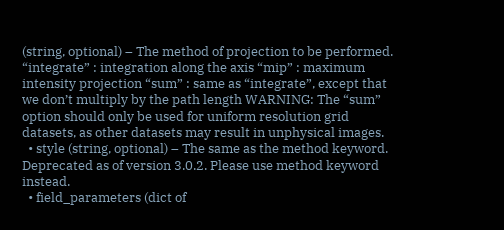(string, optional) – The method of projection to be performed. “integrate” : integration along the axis “mip” : maximum intensity projection “sum” : same as “integrate”, except that we don’t multiply by the path length WARNING: The “sum” option should only be used for uniform resolution grid datasets, as other datasets may result in unphysical images.
  • style (string, optional) – The same as the method keyword. Deprecated as of version 3.0.2. Please use method keyword instead.
  • field_parameters (dict of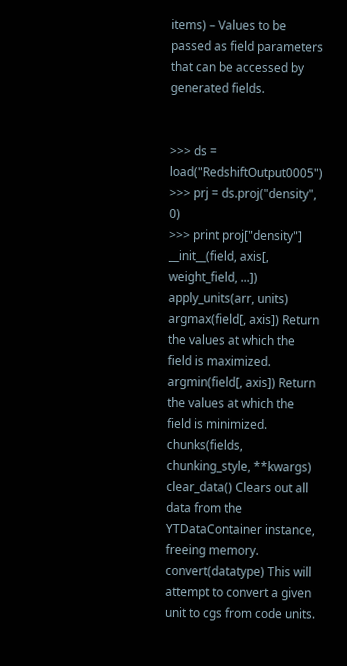items) – Values to be passed as field parameters that can be accessed by generated fields.


>>> ds = load("RedshiftOutput0005")
>>> prj = ds.proj("density", 0)
>>> print proj["density"]
__init__(field, axis[, weight_field, ...])
apply_units(arr, units)
argmax(field[, axis]) Return the values at which the field is maximized.
argmin(field[, axis]) Return the values at which the field is minimized.
chunks(fields, chunking_style, **kwargs)
clear_data() Clears out all data from the YTDataContainer instance, freeing memory.
convert(datatype) This will attempt to convert a given unit to cgs from code units.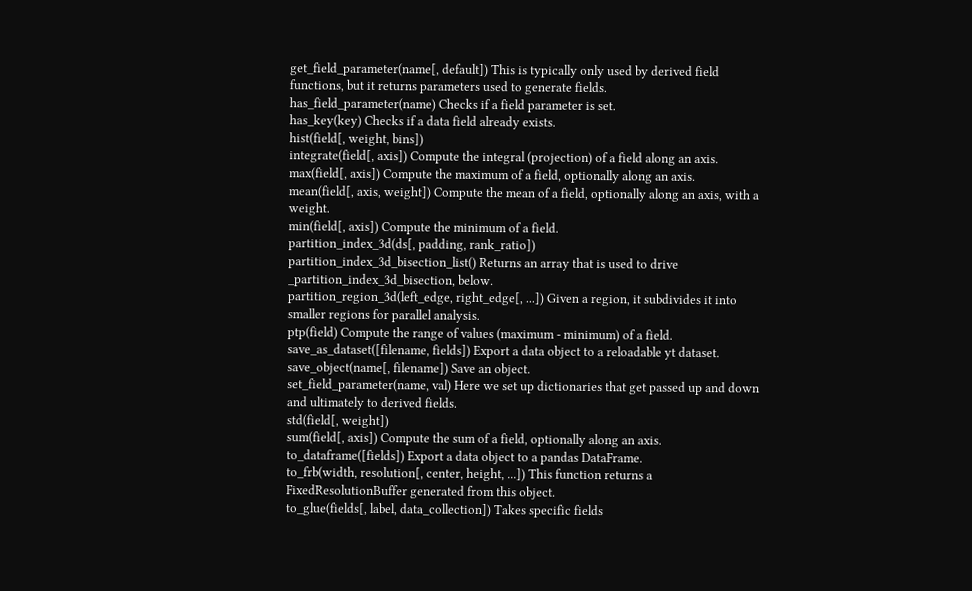get_field_parameter(name[, default]) This is typically only used by derived field functions, but it returns parameters used to generate fields.
has_field_parameter(name) Checks if a field parameter is set.
has_key(key) Checks if a data field already exists.
hist(field[, weight, bins])
integrate(field[, axis]) Compute the integral (projection) of a field along an axis.
max(field[, axis]) Compute the maximum of a field, optionally along an axis.
mean(field[, axis, weight]) Compute the mean of a field, optionally along an axis, with a weight.
min(field[, axis]) Compute the minimum of a field.
partition_index_3d(ds[, padding, rank_ratio])
partition_index_3d_bisection_list() Returns an array that is used to drive _partition_index_3d_bisection, below.
partition_region_3d(left_edge, right_edge[, ...]) Given a region, it subdivides it into smaller regions for parallel analysis.
ptp(field) Compute the range of values (maximum - minimum) of a field.
save_as_dataset([filename, fields]) Export a data object to a reloadable yt dataset.
save_object(name[, filename]) Save an object.
set_field_parameter(name, val) Here we set up dictionaries that get passed up and down and ultimately to derived fields.
std(field[, weight])
sum(field[, axis]) Compute the sum of a field, optionally along an axis.
to_dataframe([fields]) Export a data object to a pandas DataFrame.
to_frb(width, resolution[, center, height, ...]) This function returns a FixedResolutionBuffer generated from this object.
to_glue(fields[, label, data_collection]) Takes specific fields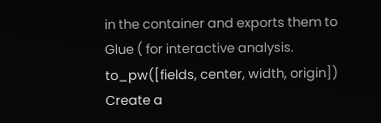in the container and exports them to Glue ( for interactive analysis.
to_pw([fields, center, width, origin]) Create a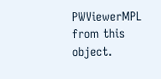PWViewerMPL from this object.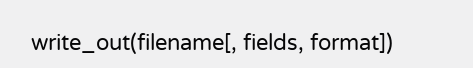write_out(filename[, fields, format])